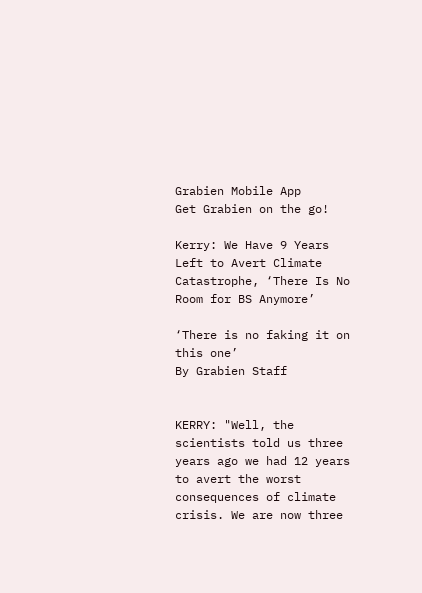Grabien Mobile App
Get Grabien on the go!

Kerry: We Have 9 Years Left to Avert Climate Catastrophe, ‘There Is No Room for BS Anymore’

‘There is no faking it on this one’
By Grabien Staff


KERRY: "Well, the scientists told us three years ago we had 12 years to avert the worst consequences of climate crisis. We are now three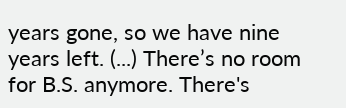years gone, so we have nine years left. (...) There’s no room for B.S. anymore. There's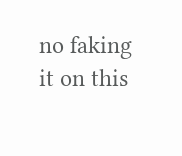no faking it on this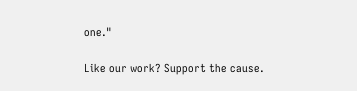one."

Like our work? Support the cause.